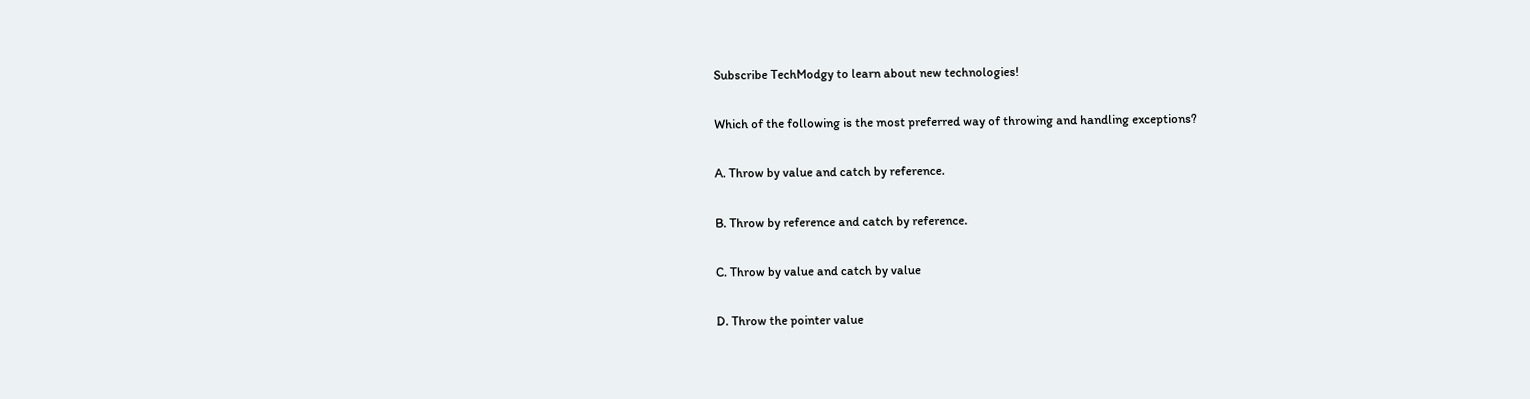Subscribe TechModgy to learn about new technologies!

Which of the following is the most preferred way of throwing and handling exceptions?

A. Throw by value and catch by reference.

B. Throw by reference and catch by reference.

C. Throw by value and catch by value

D. Throw the pointer value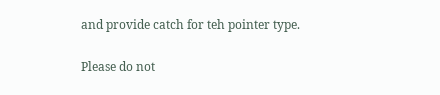and provide catch for teh pointer type.

Please do not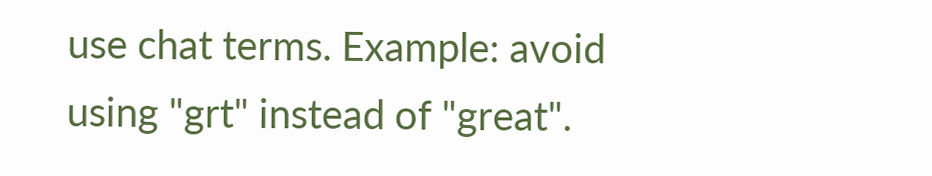use chat terms. Example: avoid using "grt" instead of "great".